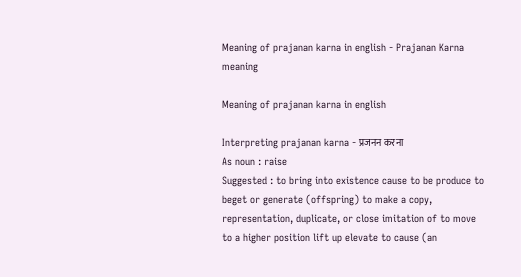Meaning of prajanan karna in english - Prajanan Karna meaning

Meaning of prajanan karna in english

Interpreting prajanan karna - प्रजनन करना
As noun : raise
Suggested : to bring into existence cause to be produce to beget or generate (offspring) to make a copy, representation, duplicate, or close imitation of to move to a higher position lift up elevate to cause (an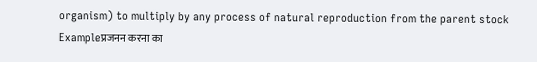organism) to multiply by any process of natural reproduction from the parent stock
Exampleप्रजनन करना का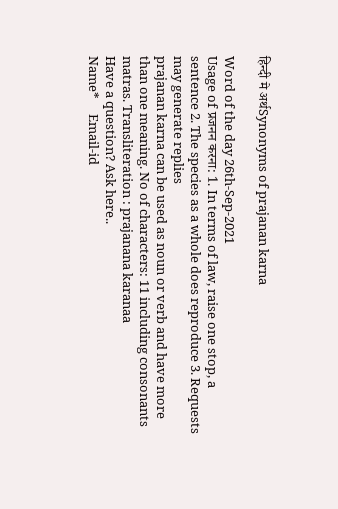हिन्दी मे अर्थSynonyms of prajanan karna

Word of the day 26th-Sep-2021
Usage of प्रजनन करना: 1. In terms of law, raise one stop, a sentence 2. The species as a whole does reproduce 3. Requests may generate replies
prajanan karna can be used as noun or verb and have more than one meaning. No of characters: 11 including consonants matras. Transliteration : prajanana karanaa
Have a question? Ask here..
Name*     Email-id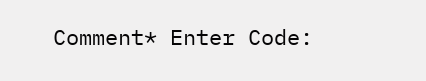Comment* Enter Code: